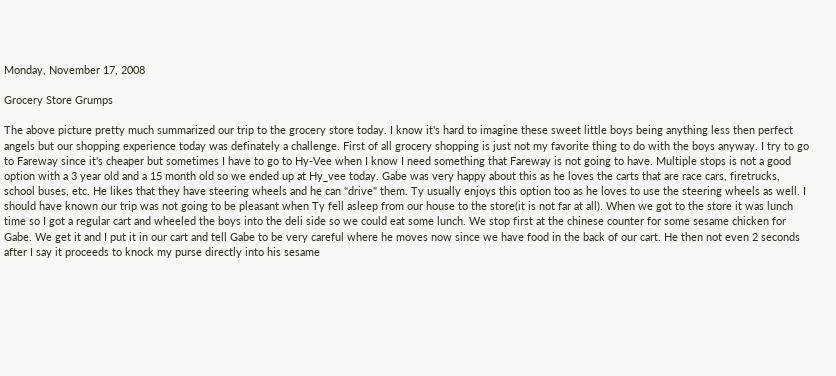Monday, November 17, 2008

Grocery Store Grumps

The above picture pretty much summarized our trip to the grocery store today. I know it's hard to imagine these sweet little boys being anything less then perfect angels but our shopping experience today was definately a challenge. First of all grocery shopping is just not my favorite thing to do with the boys anyway. I try to go to Fareway since it's cheaper but sometimes I have to go to Hy-Vee when I know I need something that Fareway is not going to have. Multiple stops is not a good option with a 3 year old and a 15 month old so we ended up at Hy_vee today. Gabe was very happy about this as he loves the carts that are race cars, firetrucks, school buses, etc. He likes that they have steering wheels and he can "drive" them. Ty usually enjoys this option too as he loves to use the steering wheels as well. I should have known our trip was not going to be pleasant when Ty fell asleep from our house to the store(it is not far at all). When we got to the store it was lunch time so I got a regular cart and wheeled the boys into the deli side so we could eat some lunch. We stop first at the chinese counter for some sesame chicken for Gabe. We get it and I put it in our cart and tell Gabe to be very careful where he moves now since we have food in the back of our cart. He then not even 2 seconds after I say it proceeds to knock my purse directly into his sesame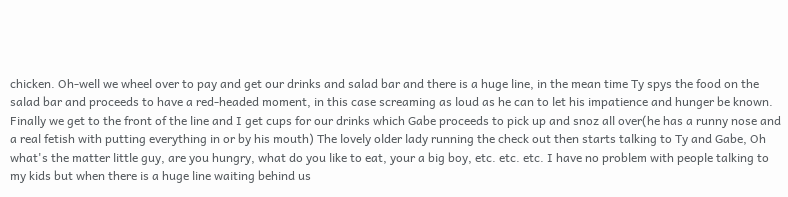chicken. Oh-well we wheel over to pay and get our drinks and salad bar and there is a huge line, in the mean time Ty spys the food on the salad bar and proceeds to have a red-headed moment, in this case screaming as loud as he can to let his impatience and hunger be known. Finally we get to the front of the line and I get cups for our drinks which Gabe proceeds to pick up and snoz all over(he has a runny nose and a real fetish with putting everything in or by his mouth) The lovely older lady running the check out then starts talking to Ty and Gabe, Oh what's the matter little guy, are you hungry, what do you like to eat, your a big boy, etc. etc. etc. I have no problem with people talking to my kids but when there is a huge line waiting behind us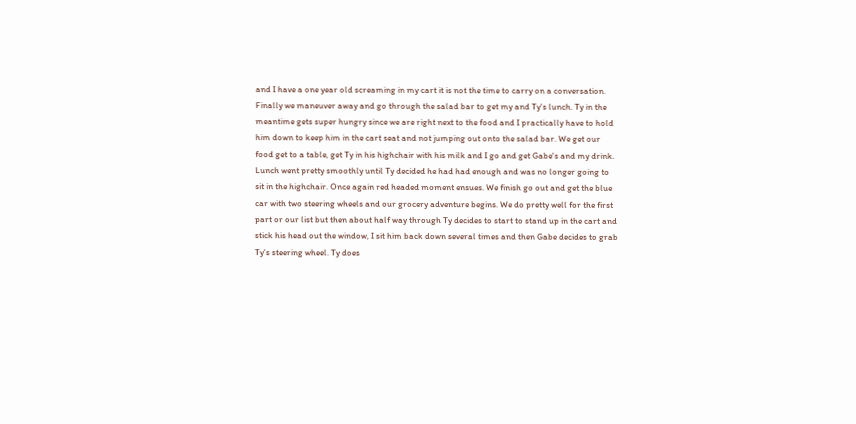and I have a one year old screaming in my cart it is not the time to carry on a conversation. Finally we maneuver away and go through the salad bar to get my and Ty's lunch. Ty in the meantime gets super hungry since we are right next to the food and I practically have to hold him down to keep him in the cart seat and not jumping out onto the salad bar. We get our food get to a table, get Ty in his highchair with his milk and I go and get Gabe's and my drink. Lunch went pretty smoothly until Ty decided he had had enough and was no longer going to sit in the highchair. Once again red headed moment ensues. We finish go out and get the blue car with two steering wheels and our grocery adventure begins. We do pretty well for the first part or our list but then about half way through Ty decides to start to stand up in the cart and stick his head out the window, I sit him back down several times and then Gabe decides to grab Ty's steering wheel. Ty does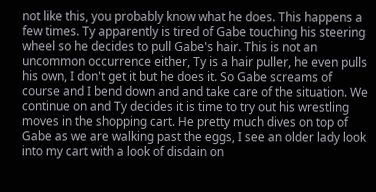not like this, you probably know what he does. This happens a few times. Ty apparently is tired of Gabe touching his steering wheel so he decides to pull Gabe's hair. This is not an uncommon occurrence either, Ty is a hair puller, he even pulls his own, I don't get it but he does it. So Gabe screams of course and I bend down and and take care of the situation. We continue on and Ty decides it is time to try out his wrestling moves in the shopping cart. He pretty much dives on top of Gabe as we are walking past the eggs, I see an older lady look into my cart with a look of disdain on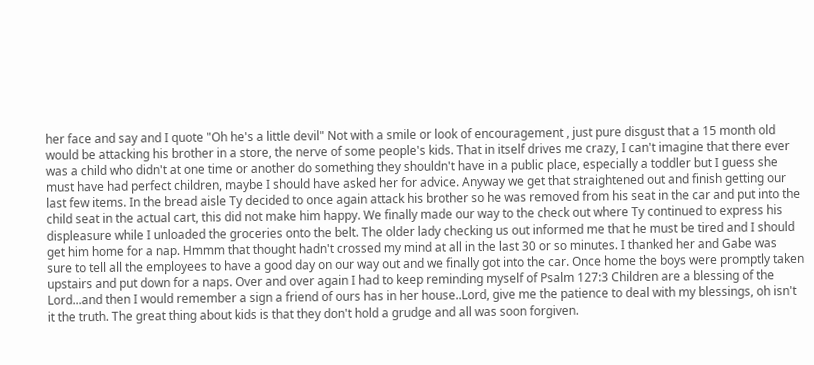her face and say and I quote "Oh he's a little devil" Not with a smile or look of encouragement , just pure disgust that a 15 month old would be attacking his brother in a store, the nerve of some people's kids. That in itself drives me crazy, I can't imagine that there ever was a child who didn't at one time or another do something they shouldn't have in a public place, especially a toddler but I guess she must have had perfect children, maybe I should have asked her for advice. Anyway we get that straightened out and finish getting our last few items. In the bread aisle Ty decided to once again attack his brother so he was removed from his seat in the car and put into the child seat in the actual cart, this did not make him happy. We finally made our way to the check out where Ty continued to express his displeasure while I unloaded the groceries onto the belt. The older lady checking us out informed me that he must be tired and I should get him home for a nap. Hmmm that thought hadn't crossed my mind at all in the last 30 or so minutes. I thanked her and Gabe was sure to tell all the employees to have a good day on our way out and we finally got into the car. Once home the boys were promptly taken upstairs and put down for a naps. Over and over again I had to keep reminding myself of Psalm 127:3 Children are a blessing of the Lord...and then I would remember a sign a friend of ours has in her house..Lord, give me the patience to deal with my blessings, oh isn't it the truth. The great thing about kids is that they don't hold a grudge and all was soon forgiven.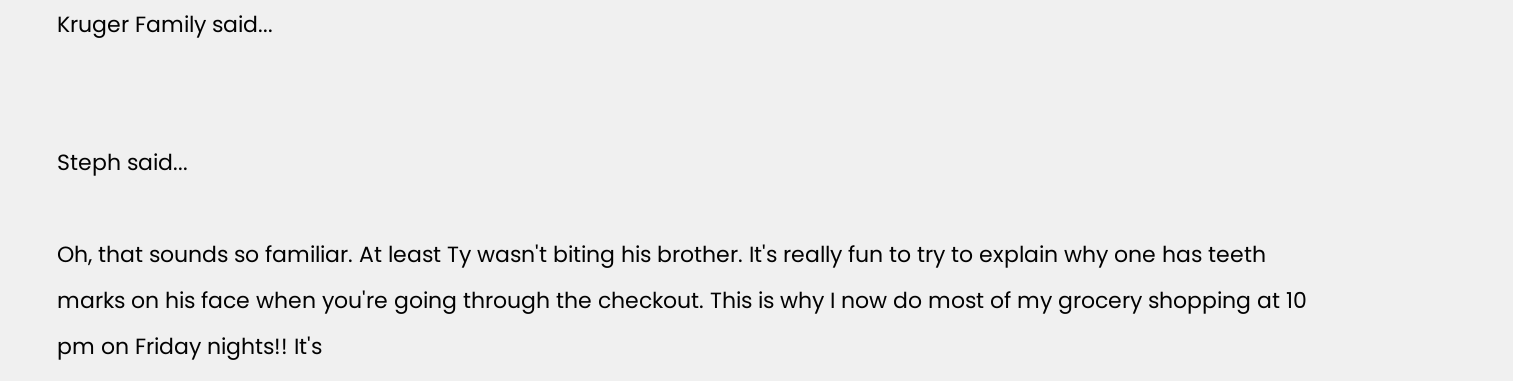Kruger Family said...


Steph said...

Oh, that sounds so familiar. At least Ty wasn't biting his brother. It's really fun to try to explain why one has teeth marks on his face when you're going through the checkout. This is why I now do most of my grocery shopping at 10 pm on Friday nights!! It's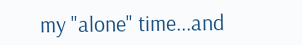my "alone" time...and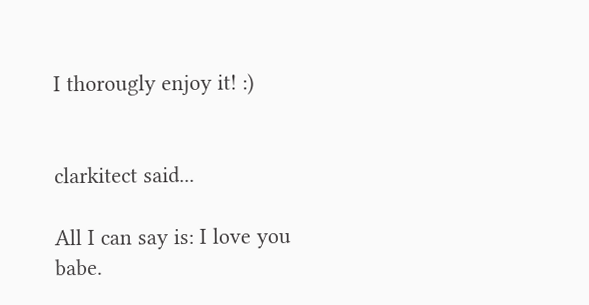I thorougly enjoy it! :)


clarkitect said...

All I can say is: I love you babe.